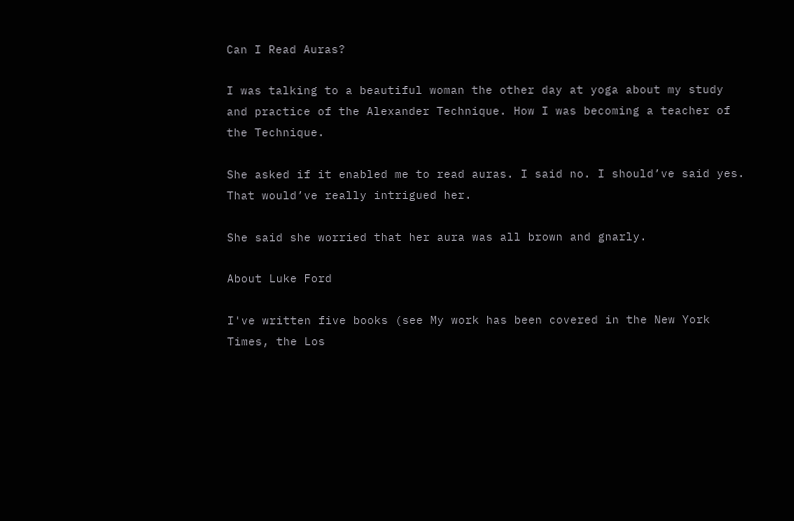Can I Read Auras?

I was talking to a beautiful woman the other day at yoga about my study and practice of the Alexander Technique. How I was becoming a teacher of the Technique.

She asked if it enabled me to read auras. I said no. I should’ve said yes. That would’ve really intrigued her.

She said she worried that her aura was all brown and gnarly.

About Luke Ford

I've written five books (see My work has been covered in the New York Times, the Los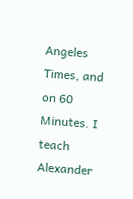Angeles Times, and on 60 Minutes. I teach Alexander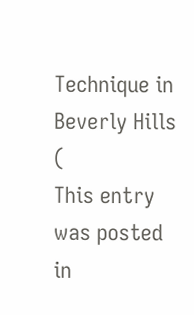Technique in Beverly Hills (
This entry was posted in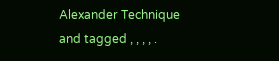Alexander Technique and tagged , , , , .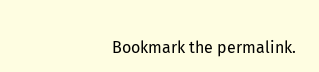Bookmark the permalink.